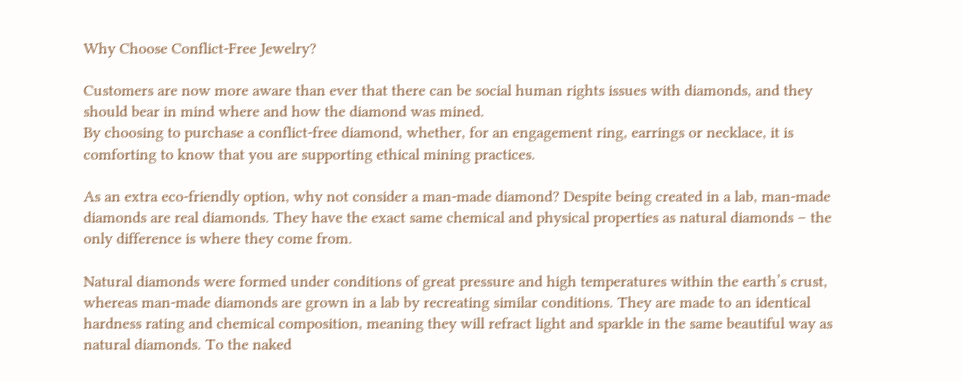Why Choose Conflict-Free Jewelry?

Customers are now more aware than ever that there can be social human rights issues with diamonds, and they should bear in mind where and how the diamond was mined.
By choosing to purchase a conflict-free diamond, whether, for an engagement ring, earrings or necklace, it is comforting to know that you are supporting ethical mining practices.

As an extra eco-friendly option, why not consider a man-made diamond? Despite being created in a lab, man-made diamonds are real diamonds. They have the exact same chemical and physical properties as natural diamonds – the only difference is where they come from.

Natural diamonds were formed under conditions of great pressure and high temperatures within the earth’s crust, whereas man-made diamonds are grown in a lab by recreating similar conditions. They are made to an identical hardness rating and chemical composition, meaning they will refract light and sparkle in the same beautiful way as natural diamonds. To the naked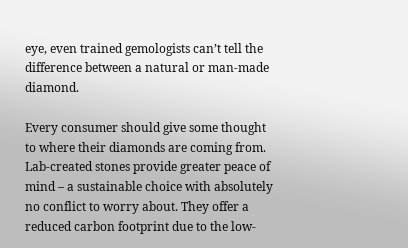eye, even trained gemologists can’t tell the difference between a natural or man-made diamond.

Every consumer should give some thought to where their diamonds are coming from. Lab-created stones provide greater peace of mind – a sustainable choice with absolutely no conflict to worry about. They offer a reduced carbon footprint due to the low-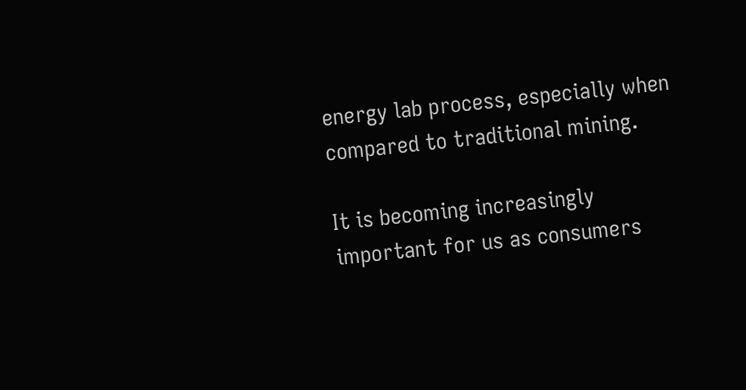energy lab process, especially when compared to traditional mining.

It is becoming increasingly important for us as consumers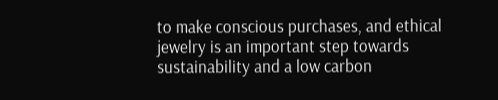to make conscious purchases, and ethical jewelry is an important step towards sustainability and a low carbon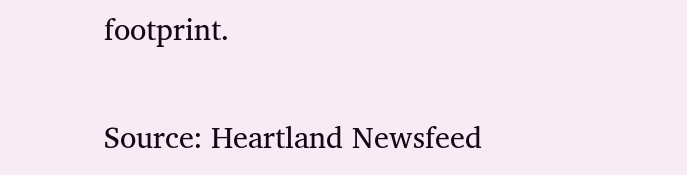footprint.

Source: Heartland Newsfeed